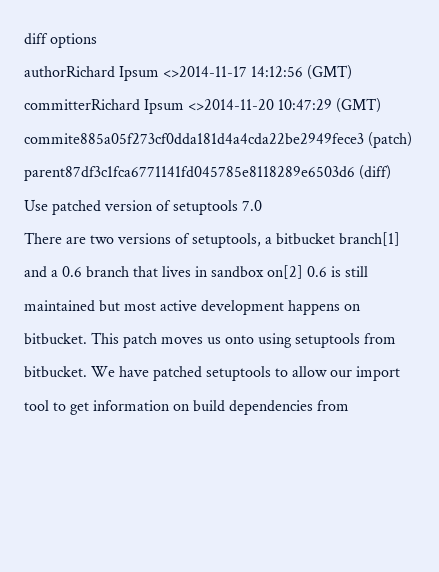diff options
authorRichard Ipsum <>2014-11-17 14:12:56 (GMT)
committerRichard Ipsum <>2014-11-20 10:47:29 (GMT)
commite885a05f273cf0dda181d4a4cda22be2949fece3 (patch)
parent87df3c1fca6771141fd045785e8118289e6503d6 (diff)
Use patched version of setuptools 7.0
There are two versions of setuptools, a bitbucket branch[1] and a 0.6 branch that lives in sandbox on[2] 0.6 is still maintained but most active development happens on bitbucket. This patch moves us onto using setuptools from bitbucket. We have patched setuptools to allow our import tool to get information on build dependencies from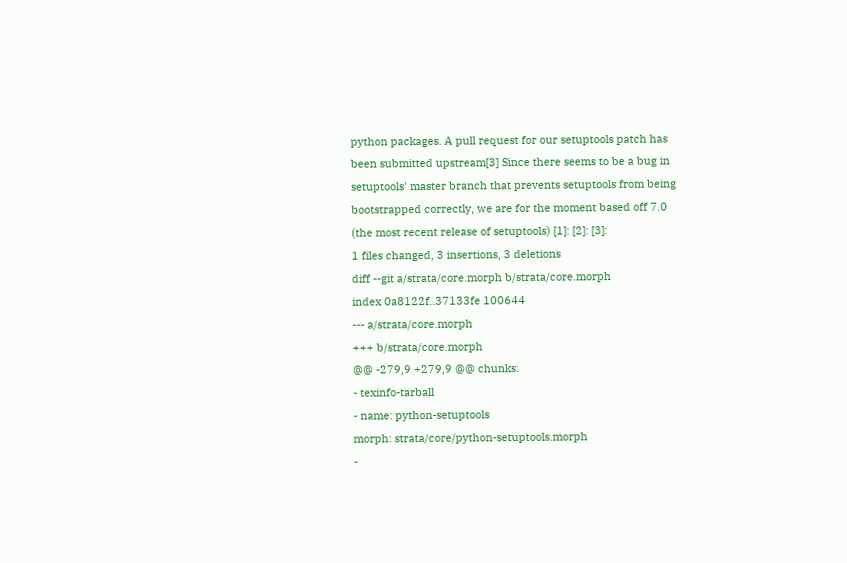python packages. A pull request for our setuptools patch has been submitted upstream[3] Since there seems to be a bug in setuptools' master branch that prevents setuptools from being bootstrapped correctly, we are for the moment based off 7.0 (the most recent release of setuptools) [1]: [2]: [3]:
1 files changed, 3 insertions, 3 deletions
diff --git a/strata/core.morph b/strata/core.morph
index 0a8122f..37133fe 100644
--- a/strata/core.morph
+++ b/strata/core.morph
@@ -279,9 +279,9 @@ chunks:
- texinfo-tarball
- name: python-setuptools
morph: strata/core/python-setuptools.morph
-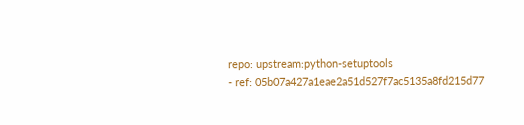repo: upstream:python-setuptools
- ref: 05b07a427a1eae2a51d527f7ac5135a8fd215d77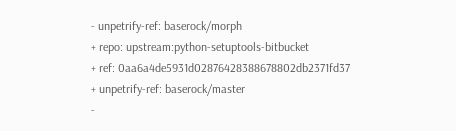- unpetrify-ref: baserock/morph
+ repo: upstream:python-setuptools-bitbucket
+ ref: 0aa6a4de5931d02876428388678802db2371fd37
+ unpetrify-ref: baserock/master
-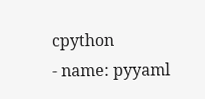cpython
- name: pyyaml